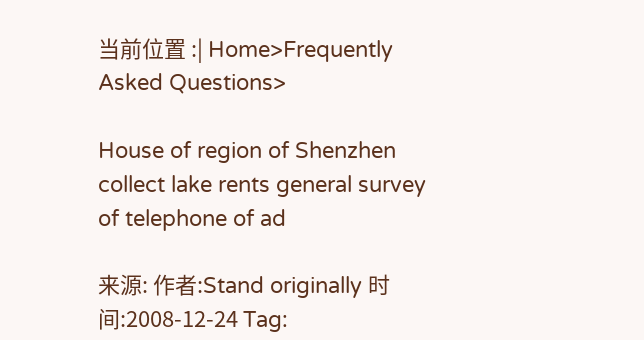当前位置 :| Home>Frequently Asked Questions>

House of region of Shenzhen collect lake rents general survey of telephone of ad

来源: 作者:Stand originally 时间:2008-12-24 Tag: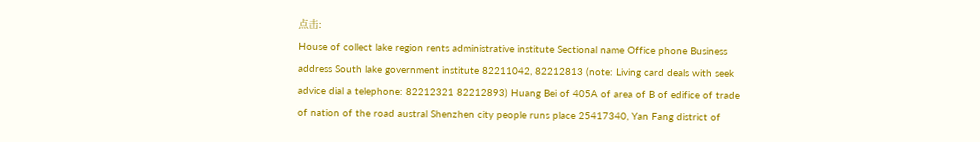点击:
House of collect lake region rents administrative institute Sectional name Office phone Business address South lake government institute 82211042, 82212813 (note: Living card deals with seek advice dial a telephone: 82212321 82212893) Huang Bei of 405A of area of B of edifice of trade of nation of the road austral Shenzhen city people runs place 25417340, Yan Fang district of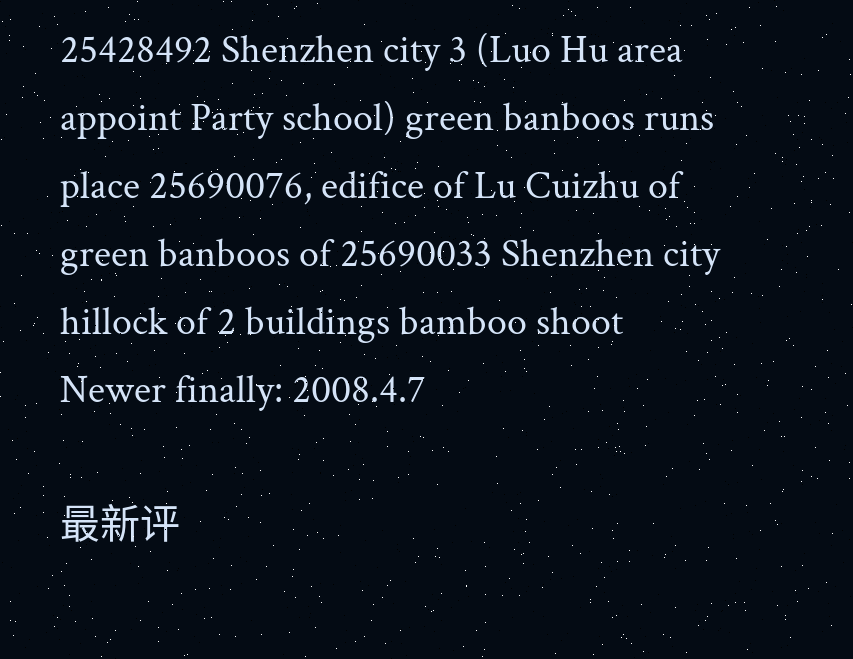25428492 Shenzhen city 3 (Luo Hu area appoint Party school) green banboos runs place 25690076, edifice of Lu Cuizhu of green banboos of 25690033 Shenzhen city hillock of 2 buildings bamboo shoot
Newer finally: 2008.4.7

最新评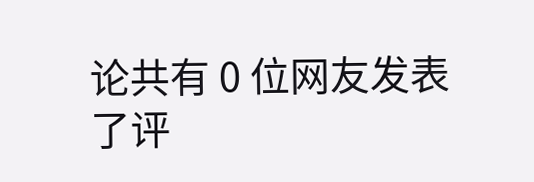论共有 0 位网友发表了评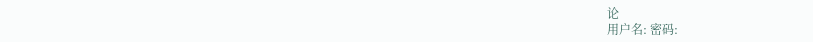论
用户名: 密码: